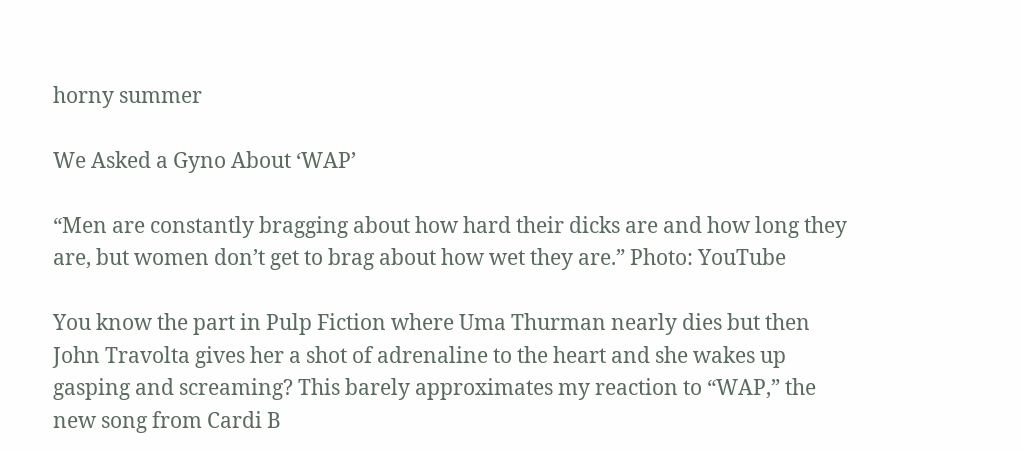horny summer

We Asked a Gyno About ‘WAP’

“Men are constantly bragging about how hard their dicks are and how long they are, but women don’t get to brag about how wet they are.” Photo: YouTube

You know the part in Pulp Fiction where Uma Thurman nearly dies but then John Travolta gives her a shot of adrenaline to the heart and she wakes up gasping and screaming? This barely approximates my reaction to “WAP,” the new song from Cardi B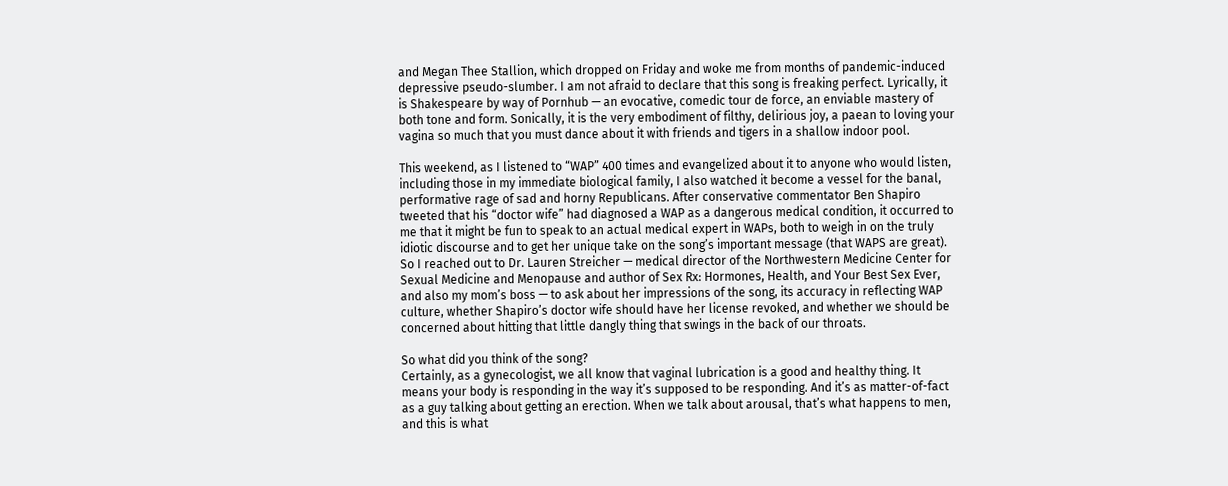and Megan Thee Stallion, which dropped on Friday and woke me from months of pandemic-induced depressive pseudo-slumber. I am not afraid to declare that this song is freaking perfect. Lyrically, it is Shakespeare by way of Pornhub — an evocative, comedic tour de force, an enviable mastery of both tone and form. Sonically, it is the very embodiment of filthy, delirious joy, a paean to loving your vagina so much that you must dance about it with friends and tigers in a shallow indoor pool.

This weekend, as I listened to “WAP” 400 times and evangelized about it to anyone who would listen, including those in my immediate biological family, I also watched it become a vessel for the banal, performative rage of sad and horny Republicans. After conservative commentator Ben Shapiro tweeted that his “doctor wife” had diagnosed a WAP as a dangerous medical condition, it occurred to me that it might be fun to speak to an actual medical expert in WAPs, both to weigh in on the truly idiotic discourse and to get her unique take on the song’s important message (that WAPS are great). So I reached out to Dr. Lauren Streicher — medical director of the Northwestern Medicine Center for Sexual Medicine and Menopause and author of Sex Rx: Hormones, Health, and Your Best Sex Ever, and also my mom’s boss — to ask about her impressions of the song, its accuracy in reflecting WAP culture, whether Shapiro’s doctor wife should have her license revoked, and whether we should be concerned about hitting that little dangly thing that swings in the back of our throats.

So what did you think of the song?
Certainly, as a gynecologist, we all know that vaginal lubrication is a good and healthy thing. It means your body is responding in the way it’s supposed to be responding. And it’s as matter-of-fact as a guy talking about getting an erection. When we talk about arousal, that’s what happens to men, and this is what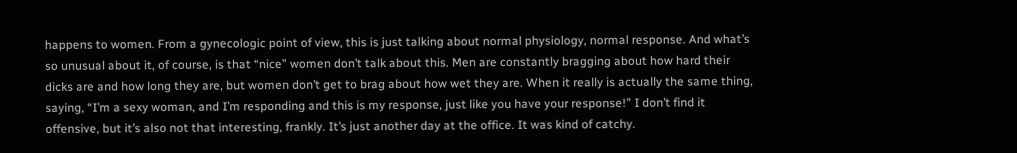happens to women. From a gynecologic point of view, this is just talking about normal physiology, normal response. And what’s so unusual about it, of course, is that “nice” women don’t talk about this. Men are constantly bragging about how hard their dicks are and how long they are, but women don’t get to brag about how wet they are. When it really is actually the same thing, saying, “I’m a sexy woman, and I’m responding and this is my response, just like you have your response!” I don’t find it offensive, but it’s also not that interesting, frankly. It’s just another day at the office. It was kind of catchy.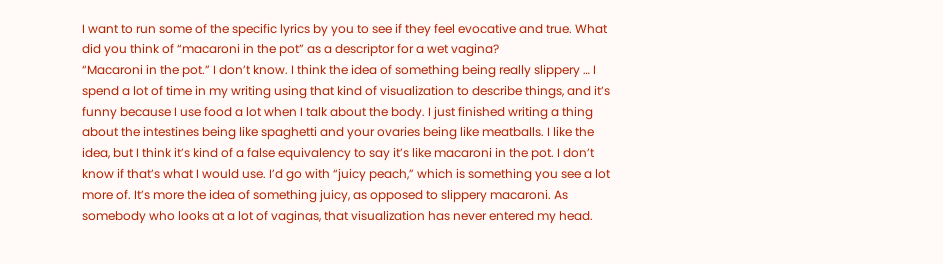I want to run some of the specific lyrics by you to see if they feel evocative and true. What did you think of “macaroni in the pot” as a descriptor for a wet vagina?
“Macaroni in the pot.” I don’t know. I think the idea of something being really slippery … I spend a lot of time in my writing using that kind of visualization to describe things, and it’s funny because I use food a lot when I talk about the body. I just finished writing a thing about the intestines being like spaghetti and your ovaries being like meatballs. I like the idea, but I think it’s kind of a false equivalency to say it’s like macaroni in the pot. I don’t know if that’s what I would use. I’d go with “juicy peach,” which is something you see a lot more of. It’s more the idea of something juicy, as opposed to slippery macaroni. As somebody who looks at a lot of vaginas, that visualization has never entered my head.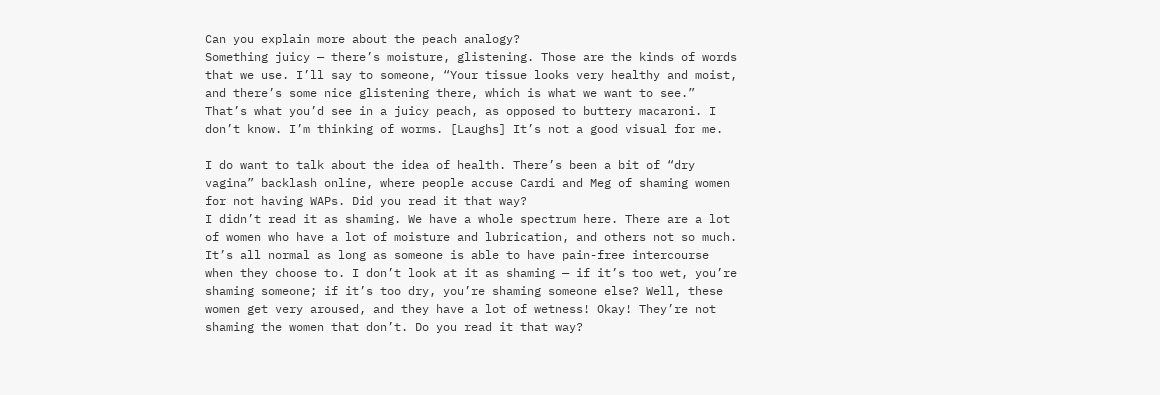Can you explain more about the peach analogy?
Something juicy — there’s moisture, glistening. Those are the kinds of words that we use. I’ll say to someone, “Your tissue looks very healthy and moist, and there’s some nice glistening there, which is what we want to see.” That’s what you’d see in a juicy peach, as opposed to buttery macaroni. I don’t know. I’m thinking of worms. [Laughs] It’s not a good visual for me.

I do want to talk about the idea of health. There’s been a bit of “dry vagina” backlash online, where people accuse Cardi and Meg of shaming women for not having WAPs. Did you read it that way?
I didn’t read it as shaming. We have a whole spectrum here. There are a lot of women who have a lot of moisture and lubrication, and others not so much. It’s all normal as long as someone is able to have pain-free intercourse when they choose to. I don’t look at it as shaming — if it’s too wet, you’re shaming someone; if it’s too dry, you’re shaming someone else? Well, these women get very aroused, and they have a lot of wetness! Okay! They’re not shaming the women that don’t. Do you read it that way?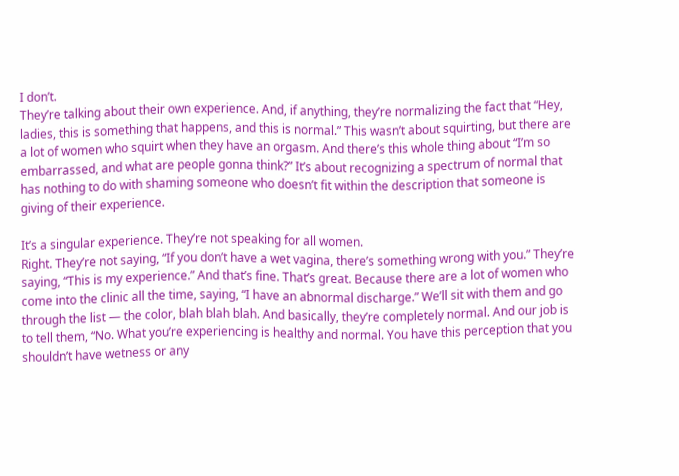I don’t.
They’re talking about their own experience. And, if anything, they’re normalizing the fact that “Hey, ladies, this is something that happens, and this is normal.” This wasn’t about squirting, but there are a lot of women who squirt when they have an orgasm. And there’s this whole thing about “I’m so embarrassed, and what are people gonna think?” It’s about recognizing a spectrum of normal that has nothing to do with shaming someone who doesn’t fit within the description that someone is giving of their experience.

It’s a singular experience. They’re not speaking for all women.
Right. They’re not saying, “If you don’t have a wet vagina, there’s something wrong with you.” They’re saying, “This is my experience.” And that’s fine. That’s great. Because there are a lot of women who come into the clinic all the time, saying, “I have an abnormal discharge.” We’ll sit with them and go through the list — the color, blah blah blah. And basically, they’re completely normal. And our job is to tell them, “No. What you’re experiencing is healthy and normal. You have this perception that you shouldn’t have wetness or any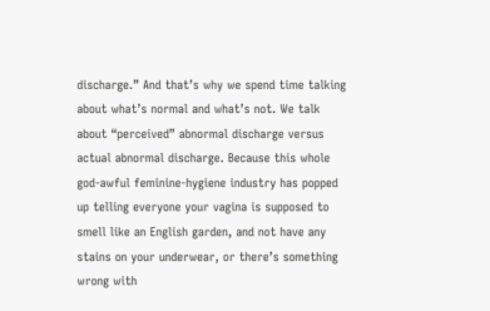discharge.” And that’s why we spend time talking about what’s normal and what’s not. We talk about “perceived” abnormal discharge versus actual abnormal discharge. Because this whole god-awful feminine-hygiene industry has popped up telling everyone your vagina is supposed to smell like an English garden, and not have any stains on your underwear, or there’s something wrong with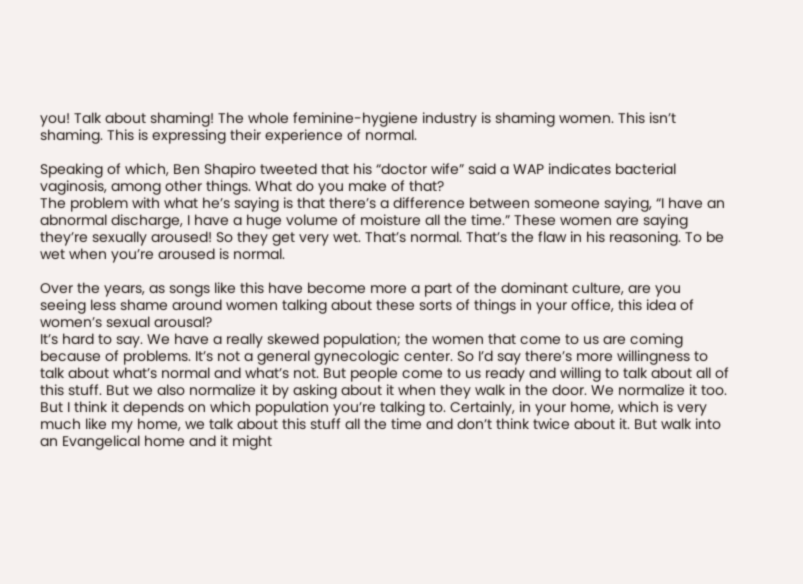you! Talk about shaming! The whole feminine-hygiene industry is shaming women. This isn’t shaming. This is expressing their experience of normal.

Speaking of which, Ben Shapiro tweeted that his “doctor wife” said a WAP indicates bacterial vaginosis, among other things. What do you make of that?
The problem with what he’s saying is that there’s a difference between someone saying, “I have an abnormal discharge, I have a huge volume of moisture all the time.” These women are saying they’re sexually aroused! So they get very wet. That’s normal. That’s the flaw in his reasoning. To be wet when you’re aroused is normal.

Over the years, as songs like this have become more a part of the dominant culture, are you seeing less shame around women talking about these sorts of things in your office, this idea of women’s sexual arousal?
It’s hard to say. We have a really skewed population; the women that come to us are coming because of problems. It’s not a general gynecologic center. So I’d say there’s more willingness to talk about what’s normal and what’s not. But people come to us ready and willing to talk about all of this stuff. But we also normalize it by asking about it when they walk in the door. We normalize it too. But I think it depends on which population you’re talking to. Certainly, in your home, which is very much like my home, we talk about this stuff all the time and don’t think twice about it. But walk into an Evangelical home and it might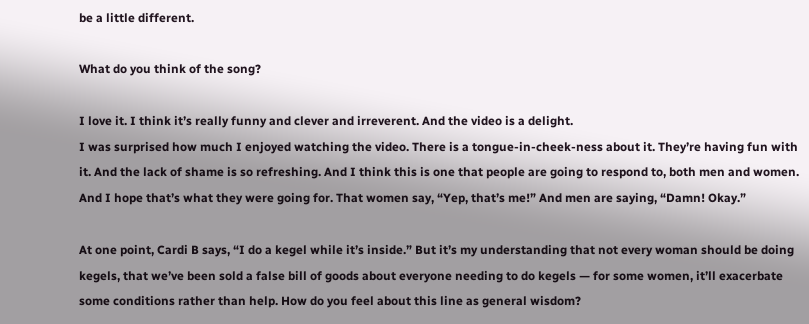be a little different.

What do you think of the song?

I love it. I think it’s really funny and clever and irreverent. And the video is a delight.
I was surprised how much I enjoyed watching the video. There is a tongue-in-cheek-ness about it. They’re having fun with it. And the lack of shame is so refreshing. And I think this is one that people are going to respond to, both men and women. And I hope that’s what they were going for. That women say, “Yep, that’s me!” And men are saying, “Damn! Okay.”

At one point, Cardi B says, “I do a kegel while it’s inside.” But it’s my understanding that not every woman should be doing kegels, that we’ve been sold a false bill of goods about everyone needing to do kegels — for some women, it’ll exacerbate some conditions rather than help. How do you feel about this line as general wisdom?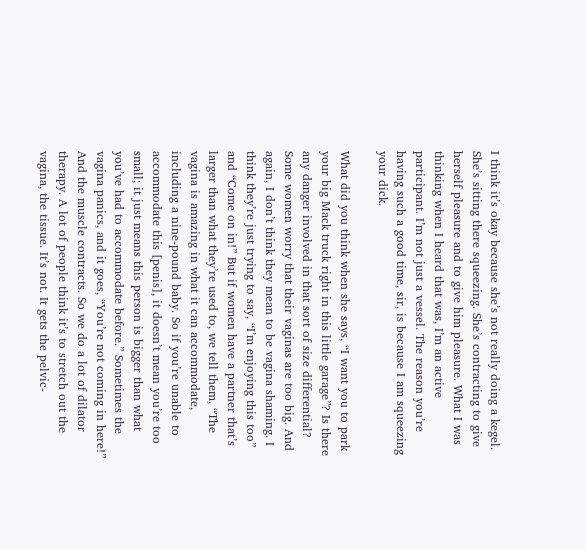I think it’s okay because she’s not really doing a kegel. She’s sitting there squeezing. She’s contracting to give herself pleasure and to give him pleasure. What I was thinking when I heard that was, I’m an active participant. I’m not just a vessel. The reason you’re having such a good time, sir, is because I am squeezing your dick.

What did you think when she says, “I want you to park your big Mack truck right in this little garage”? Is there any danger involved in that sort of size differential?
Some women worry that their vaginas are too big. And again, I don’t think they mean to be vagina shaming. I think they’re just trying to say, “I’m enjoying this too” and “Come on in!” But if women have a partner that’s larger than what they’re used to, we tell them, “The vagina is amazing in what it can accommodate, including a nine-pound baby. So if you’re unable to accommodate this [penis], it doesn’t mean you’re too small; it just means this person is bigger than what you’ve had to accommodate before.” Sometimes the vagina panics, and it goes, “You’re not coming in here!” And the muscle contracts. So we do a lot of dilator therapy. A lot of people think it’s to stretch out the vagina, the tissue. It’s not. It gets the pelvic-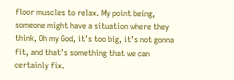floor muscles to relax. My point being, someone might have a situation where they think, Oh my God, it’s too big, it’s not gonna fit, and that’s something that we can certainly fix.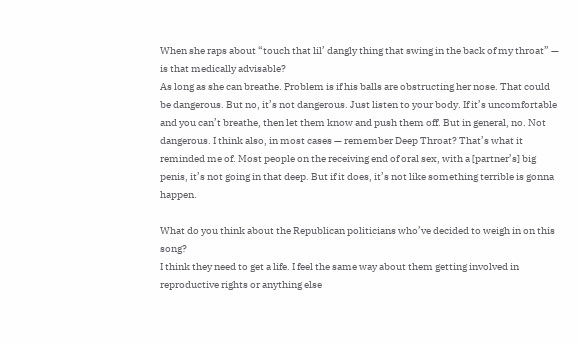When she raps about “touch that lil’ dangly thing that swing in the back of my throat” — is that medically advisable?
As long as she can breathe. Problem is if his balls are obstructing her nose. That could be dangerous. But no, it’s not dangerous. Just listen to your body. If it’s uncomfortable and you can’t breathe, then let them know and push them off. But in general, no. Not dangerous. I think also, in most cases — remember Deep Throat? That’s what it reminded me of. Most people on the receiving end of oral sex, with a [partner’s] big penis, it’s not going in that deep. But if it does, it’s not like something terrible is gonna happen.

What do you think about the Republican politicians who’ve decided to weigh in on this song?
I think they need to get a life. I feel the same way about them getting involved in reproductive rights or anything else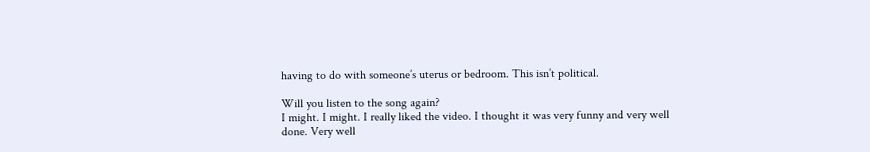having to do with someone’s uterus or bedroom. This isn’t political.

Will you listen to the song again?
I might. I might. I really liked the video. I thought it was very funny and very well done. Very well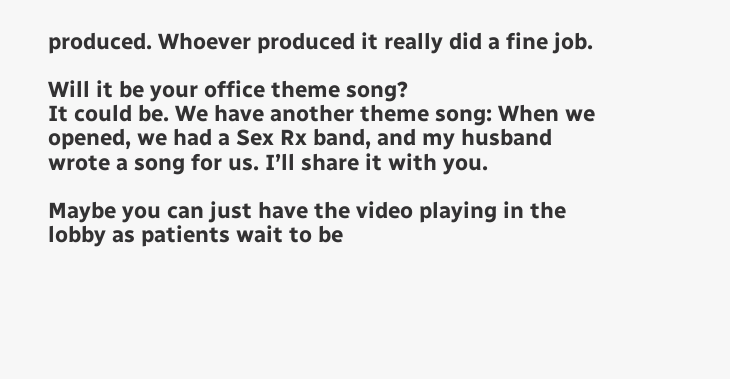produced. Whoever produced it really did a fine job.

Will it be your office theme song?
It could be. We have another theme song: When we opened, we had a Sex Rx band, and my husband wrote a song for us. I’ll share it with you.

Maybe you can just have the video playing in the lobby as patients wait to be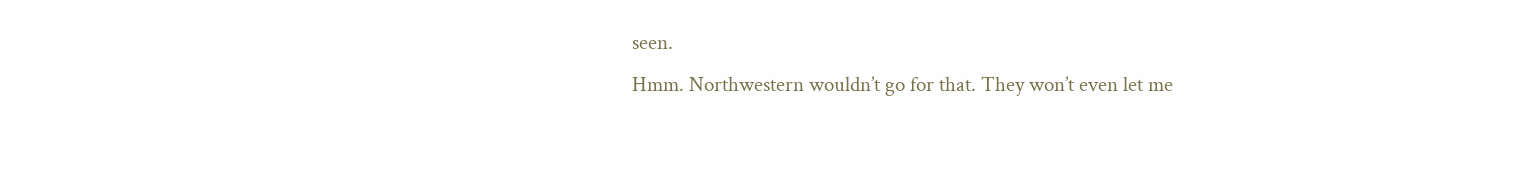seen.
Hmm. Northwestern wouldn’t go for that. They won’t even let me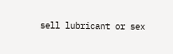sell lubricant or sex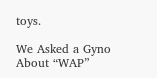toys.

We Asked a Gyno About “WAP”